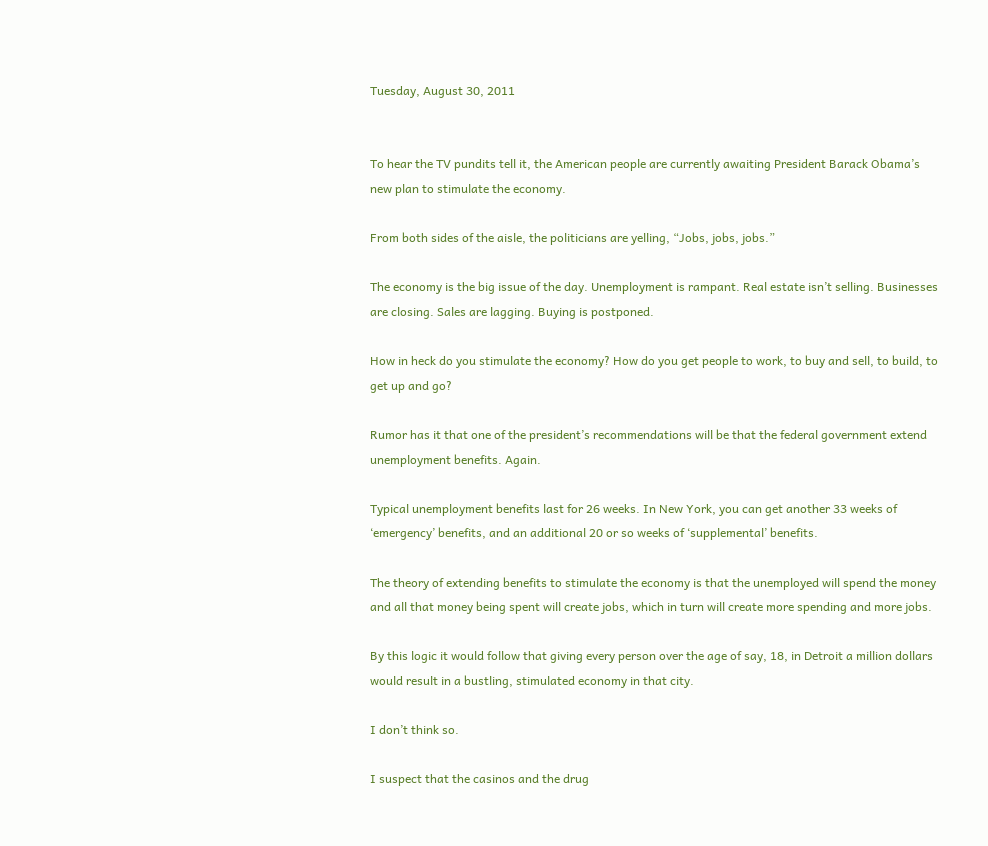Tuesday, August 30, 2011


To hear the TV pundits tell it, the American people are currently awaiting President Barack Obama’s new plan to stimulate the economy.

From both sides of the aisle, the politicians are yelling, “Jobs, jobs, jobs.”

The economy is the big issue of the day. Unemployment is rampant. Real estate isn’t selling. Businesses are closing. Sales are lagging. Buying is postponed.

How in heck do you stimulate the economy? How do you get people to work, to buy and sell, to build, to get up and go?

Rumor has it that one of the president’s recommendations will be that the federal government extend unemployment benefits. Again.

Typical unemployment benefits last for 26 weeks. In New York, you can get another 33 weeks of ‘emergency’ benefits, and an additional 20 or so weeks of ‘supplemental’ benefits.

The theory of extending benefits to stimulate the economy is that the unemployed will spend the money and all that money being spent will create jobs, which in turn will create more spending and more jobs.

By this logic it would follow that giving every person over the age of say, 18, in Detroit a million dollars would result in a bustling, stimulated economy in that city.

I don’t think so.

I suspect that the casinos and the drug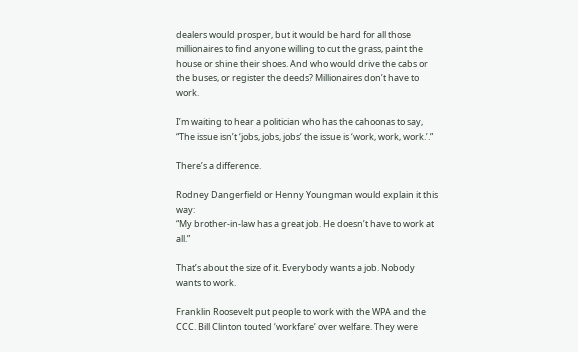dealers would prosper, but it would be hard for all those millionaires to find anyone willing to cut the grass, paint the house or shine their shoes. And who would drive the cabs or the buses, or register the deeds? Millionaires don’t have to work.

I’m waiting to hear a politician who has the cahoonas to say, “The issue isn’t ‘jobs, jobs, jobs’ the issue is ‘work, work, work.’.”

There’s a difference.

Rodney Dangerfield or Henny Youngman would explain it this way:
“My brother-in-law has a great job. He doesn’t have to work at all.”

That’s about the size of it. Everybody wants a job. Nobody wants to work.

Franklin Roosevelt put people to work with the WPA and the CCC. Bill Clinton touted ‘workfare’ over welfare. They were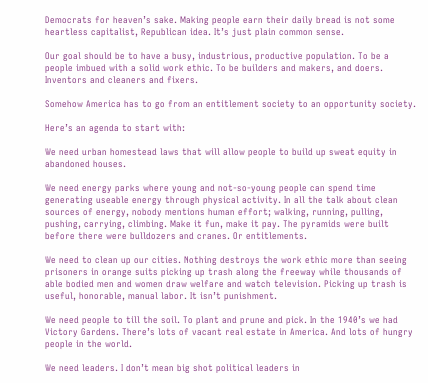Democrats for heaven’s sake. Making people earn their daily bread is not some heartless capitalist, Republican idea. It’s just plain common sense.

Our goal should be to have a busy, industrious, productive population. To be a people imbued with a solid work ethic. To be builders and makers, and doers. Inventors and cleaners and fixers.

Somehow America has to go from an entitlement society to an opportunity society.

Here’s an agenda to start with:

We need urban homestead laws that will allow people to build up sweat equity in abandoned houses.

We need energy parks where young and not-so-young people can spend time generating useable energy through physical activity. In all the talk about clean sources of energy, nobody mentions human effort; walking, running, pulling, pushing, carrying, climbing. Make it fun, make it pay. The pyramids were built before there were bulldozers and cranes. Or entitlements.

We need to clean up our cities. Nothing destroys the work ethic more than seeing prisoners in orange suits picking up trash along the freeway while thousands of able bodied men and women draw welfare and watch television. Picking up trash is useful, honorable, manual labor. It isn’t punishment.

We need people to till the soil. To plant and prune and pick. In the 1940’s we had Victory Gardens. There’s lots of vacant real estate in America. And lots of hungry people in the world.

We need leaders. I don’t mean big shot political leaders in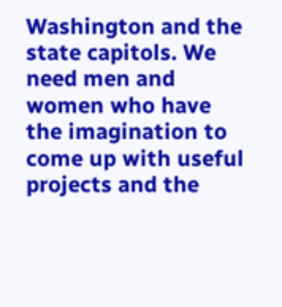Washington and the state capitols. We need men and women who have the imagination to come up with useful projects and the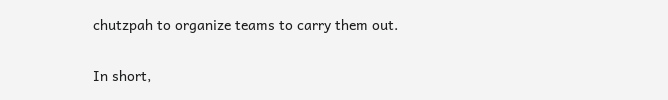chutzpah to organize teams to carry them out.

In short,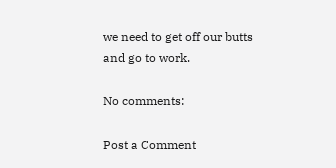we need to get off our butts and go to work.

No comments:

Post a Comment